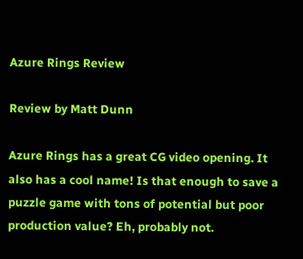Azure Rings Review

Review by Matt Dunn

Azure Rings has a great CG video opening. It also has a cool name! Is that enough to save a puzzle game with tons of potential but poor production value? Eh, probably not.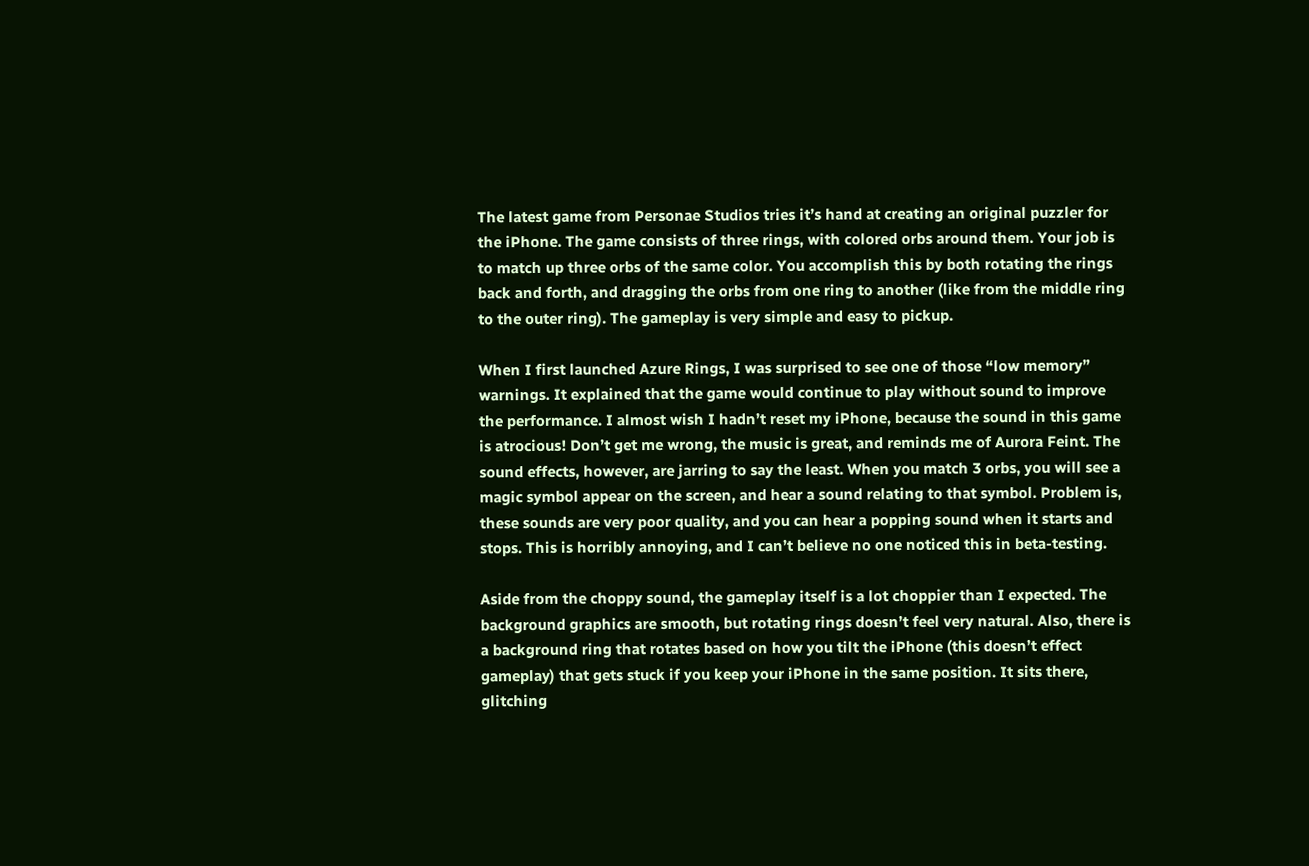The latest game from Personae Studios tries it’s hand at creating an original puzzler for the iPhone. The game consists of three rings, with colored orbs around them. Your job is to match up three orbs of the same color. You accomplish this by both rotating the rings back and forth, and dragging the orbs from one ring to another (like from the middle ring to the outer ring). The gameplay is very simple and easy to pickup.

When I first launched Azure Rings, I was surprised to see one of those “low memory” warnings. It explained that the game would continue to play without sound to improve the performance. I almost wish I hadn’t reset my iPhone, because the sound in this game is atrocious! Don’t get me wrong, the music is great, and reminds me of Aurora Feint. The sound effects, however, are jarring to say the least. When you match 3 orbs, you will see a magic symbol appear on the screen, and hear a sound relating to that symbol. Problem is, these sounds are very poor quality, and you can hear a popping sound when it starts and stops. This is horribly annoying, and I can’t believe no one noticed this in beta-testing.

Aside from the choppy sound, the gameplay itself is a lot choppier than I expected. The background graphics are smooth, but rotating rings doesn’t feel very natural. Also, there is a background ring that rotates based on how you tilt the iPhone (this doesn’t effect gameplay) that gets stuck if you keep your iPhone in the same position. It sits there, glitching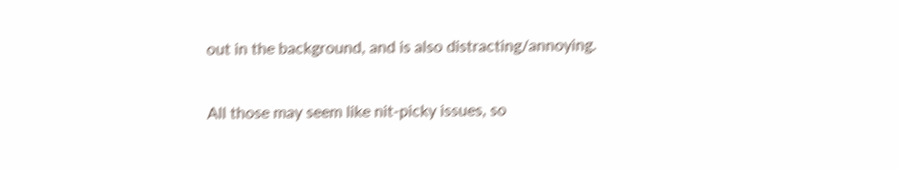out in the background, and is also distracting/annoying.

All those may seem like nit-picky issues, so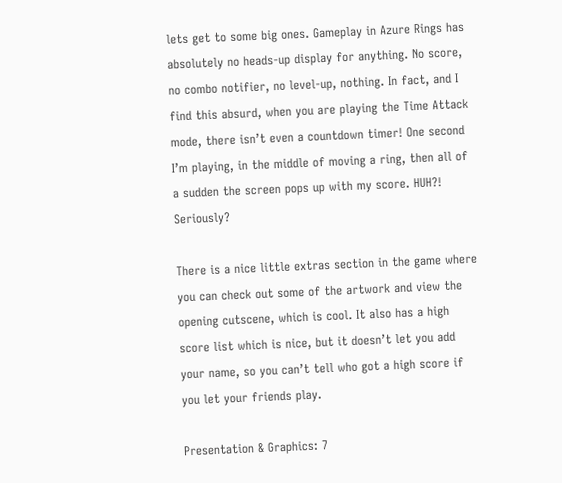lets get to some big ones. Gameplay in Azure Rings has absolutely no heads-up display for anything. No score, no combo notifier, no level-up, nothing. In fact, and I find this absurd, when you are playing the Time Attack mode, there isn’t even a countdown timer! One second I’m playing, in the middle of moving a ring, then all of a sudden the screen pops up with my score. HUH?! Seriously?

There is a nice little extras section in the game where you can check out some of the artwork and view the opening cutscene, which is cool. It also has a high score list which is nice, but it doesn’t let you add your name, so you can’t tell who got a high score if you let your friends play.

Presentation & Graphics: 7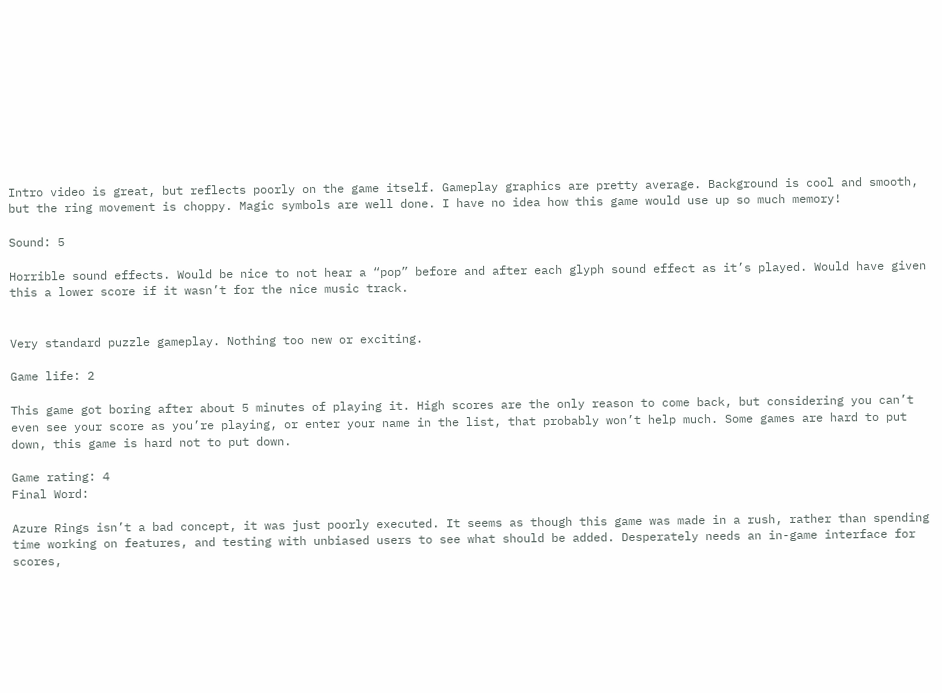Intro video is great, but reflects poorly on the game itself. Gameplay graphics are pretty average. Background is cool and smooth, but the ring movement is choppy. Magic symbols are well done. I have no idea how this game would use up so much memory!

Sound: 5

Horrible sound effects. Would be nice to not hear a “pop” before and after each glyph sound effect as it’s played. Would have given this a lower score if it wasn’t for the nice music track.


Very standard puzzle gameplay. Nothing too new or exciting.

Game life: 2

This game got boring after about 5 minutes of playing it. High scores are the only reason to come back, but considering you can’t even see your score as you’re playing, or enter your name in the list, that probably won’t help much. Some games are hard to put down, this game is hard not to put down.

Game rating: 4
Final Word:

Azure Rings isn’t a bad concept, it was just poorly executed. It seems as though this game was made in a rush, rather than spending time working on features, and testing with unbiased users to see what should be added. Desperately needs an in-game interface for scores,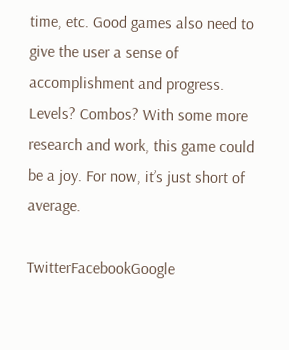time, etc. Good games also need to give the user a sense of accomplishment and progress. Levels? Combos? With some more research and work, this game could be a joy. For now, it’s just short of average.

TwitterFacebookGoogle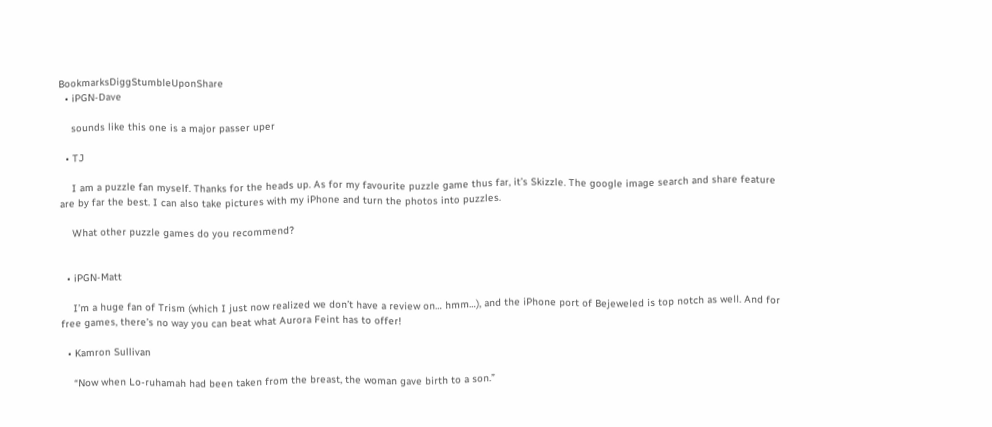BookmarksDiggStumbleUponShare
  • iPGN-Dave

    sounds like this one is a major passer uper

  • TJ

    I am a puzzle fan myself. Thanks for the heads up. As for my favourite puzzle game thus far, it’s Skizzle. The google image search and share feature are by far the best. I can also take pictures with my iPhone and turn the photos into puzzles.

    What other puzzle games do you recommend?


  • iPGN-Matt

    I’m a huge fan of Trism (which I just now realized we don’t have a review on… hmm…), and the iPhone port of Bejeweled is top notch as well. And for free games, there’s no way you can beat what Aurora Feint has to offer!

  • Kamron Sullivan

    “Now when Lo-ruhamah had been taken from the breast, the woman gave birth to a son.”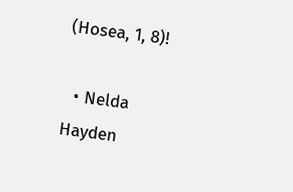(Hosea, 1, 8)!

  • Nelda Hayden